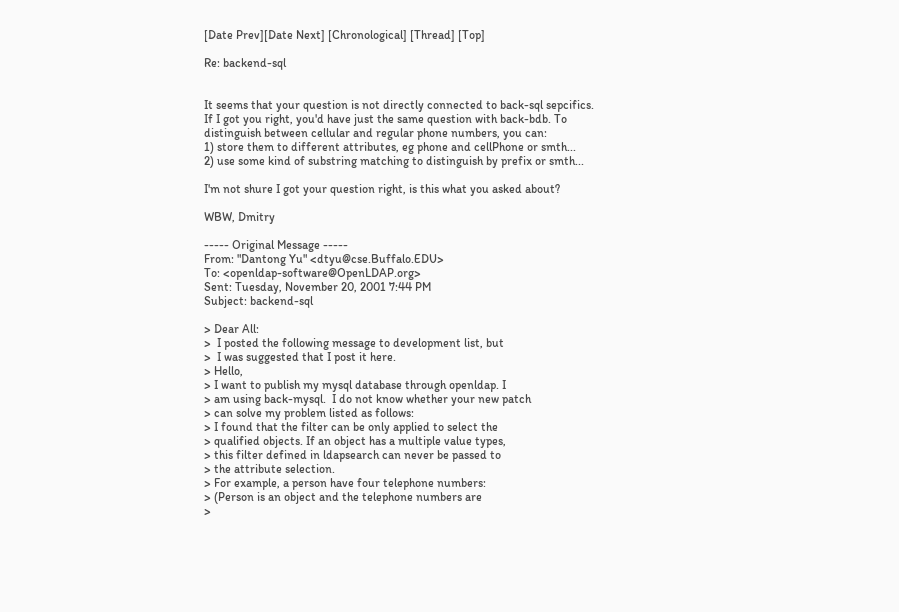[Date Prev][Date Next] [Chronological] [Thread] [Top]

Re: backend-sql


It seems that your question is not directly connected to back-sql sepcifics.
If I got you right, you'd have just the same question with back-bdb. To
distinguish between cellular and regular phone numbers, you can:
1) store them to different attributes, eg phone and cellPhone or smth...
2) use some kind of substring matching to distinguish by prefix or smth...

I'm not shure I got your question right, is this what you asked about?

WBW, Dmitry

----- Original Message -----
From: "Dantong Yu" <dtyu@cse.Buffalo.EDU>
To: <openldap-software@OpenLDAP.org>
Sent: Tuesday, November 20, 2001 7:44 PM
Subject: backend-sql

> Dear All:
>  I posted the following message to development list, but
>  I was suggested that I post it here.
> Hello,
> I want to publish my mysql database through openldap. I
> am using back-mysql.  I do not know whether your new patch
> can solve my problem listed as follows:
> I found that the filter can be only applied to select the
> qualified objects. If an object has a multiple value types,
> this filter defined in ldapsearch can never be passed to
> the attribute selection.
> For example, a person have four telephone numbers:
> (Person is an object and the telephone numbers are
>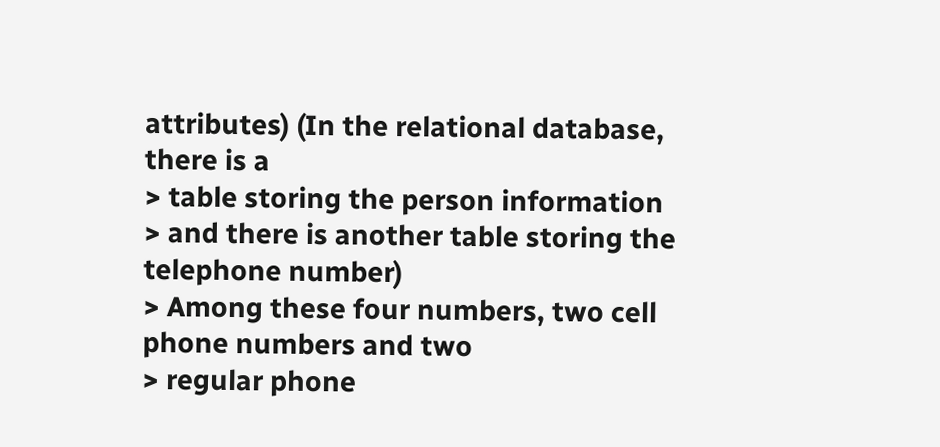attributes) (In the relational database, there is a
> table storing the person information
> and there is another table storing the telephone number)
> Among these four numbers, two cell phone numbers and two
> regular phone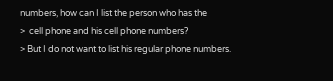numbers, how can I list the person who has the
>  cell phone and his cell phone numbers?
> But I do not want to list his regular phone numbers.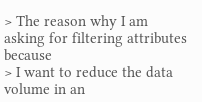> The reason why I am asking for filtering attributes because
> I want to reduce the data volume in an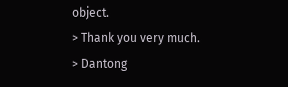object.
> Thank you very much.
> Dantong